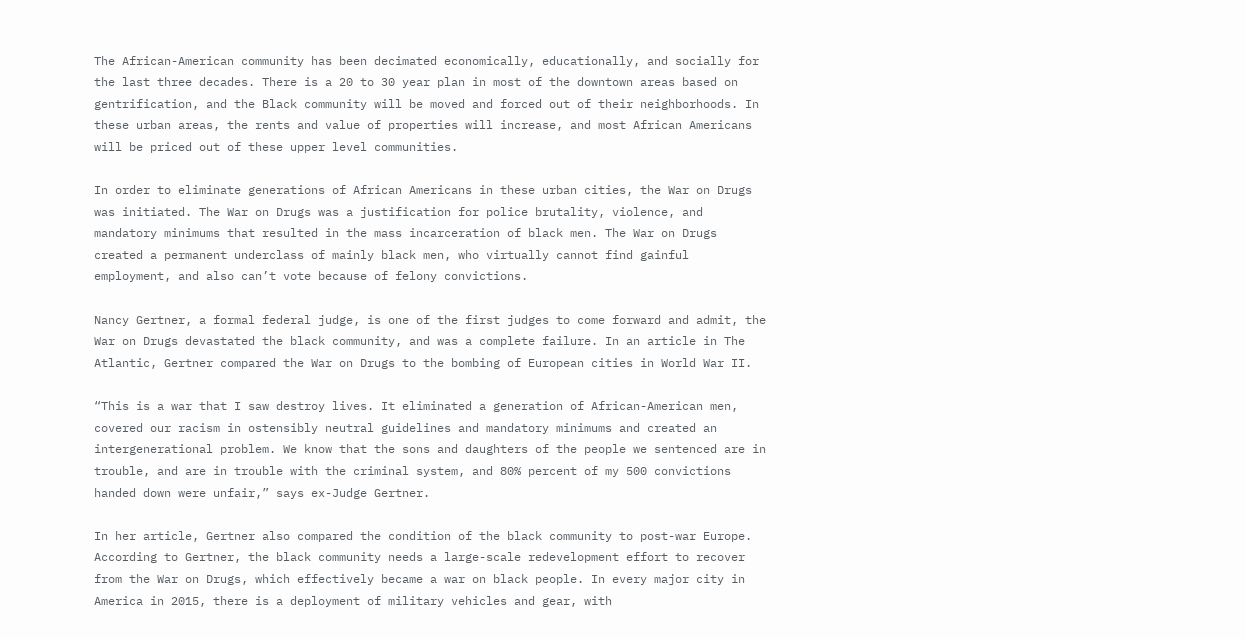The African-American community has been decimated economically, educationally, and socially for the last three decades. There is a 20 to 30 year plan in most of the downtown areas based on gentrification, and the Black community will be moved and forced out of their neighborhoods. In these urban areas, the rents and value of properties will increase, and most African Americans will be priced out of these upper level communities.

In order to eliminate generations of African Americans in these urban cities, the War on Drugs was initiated. The War on Drugs was a justification for police brutality, violence, and mandatory minimums that resulted in the mass incarceration of black men. The War on Drugs created a permanent underclass of mainly black men, who virtually cannot find gainful employment, and also can’t vote because of felony convictions.

Nancy Gertner, a formal federal judge, is one of the first judges to come forward and admit, the War on Drugs devastated the black community, and was a complete failure. In an article in The Atlantic, Gertner compared the War on Drugs to the bombing of European cities in World War II.

“This is a war that I saw destroy lives. It eliminated a generation of African-American men, covered our racism in ostensibly neutral guidelines and mandatory minimums and created an intergenerational problem. We know that the sons and daughters of the people we sentenced are in trouble, and are in trouble with the criminal system, and 80% percent of my 500 convictions handed down were unfair,” says ex-Judge Gertner.

In her article, Gertner also compared the condition of the black community to post-war Europe. According to Gertner, the black community needs a large-scale redevelopment effort to recover from the War on Drugs, which effectively became a war on black people. In every major city in America in 2015, there is a deployment of military vehicles and gear, with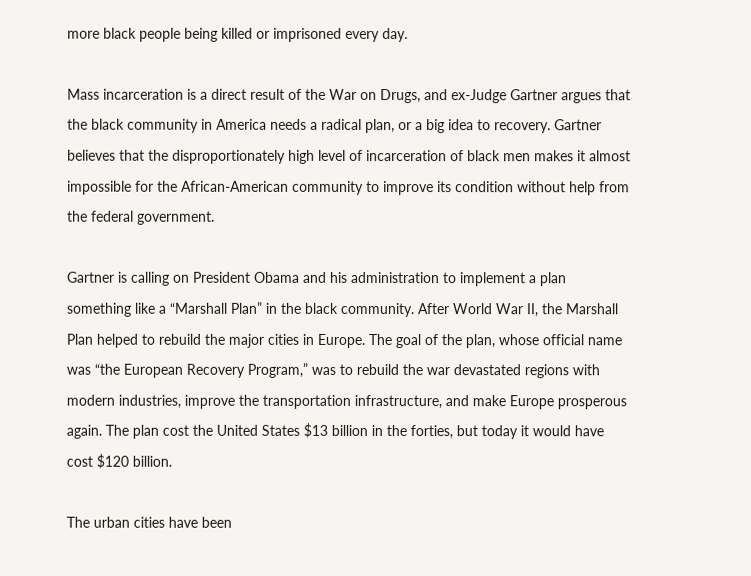more black people being killed or imprisoned every day.

Mass incarceration is a direct result of the War on Drugs, and ex-Judge Gartner argues that the black community in America needs a radical plan, or a big idea to recovery. Gartner believes that the disproportionately high level of incarceration of black men makes it almost impossible for the African-American community to improve its condition without help from the federal government.

Gartner is calling on President Obama and his administration to implement a plan something like a “Marshall Plan” in the black community. After World War II, the Marshall Plan helped to rebuild the major cities in Europe. The goal of the plan, whose official name was “the European Recovery Program,” was to rebuild the war devastated regions with modern industries, improve the transportation infrastructure, and make Europe prosperous again. The plan cost the United States $13 billion in the forties, but today it would have cost $120 billion.

The urban cities have been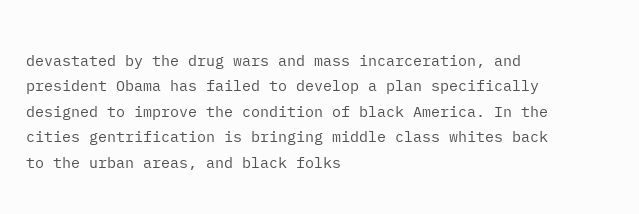devastated by the drug wars and mass incarceration, and president Obama has failed to develop a plan specifically designed to improve the condition of black America. In the cities gentrification is bringing middle class whites back to the urban areas, and black folks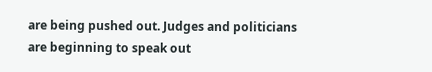are being pushed out. Judges and politicians are beginning to speak out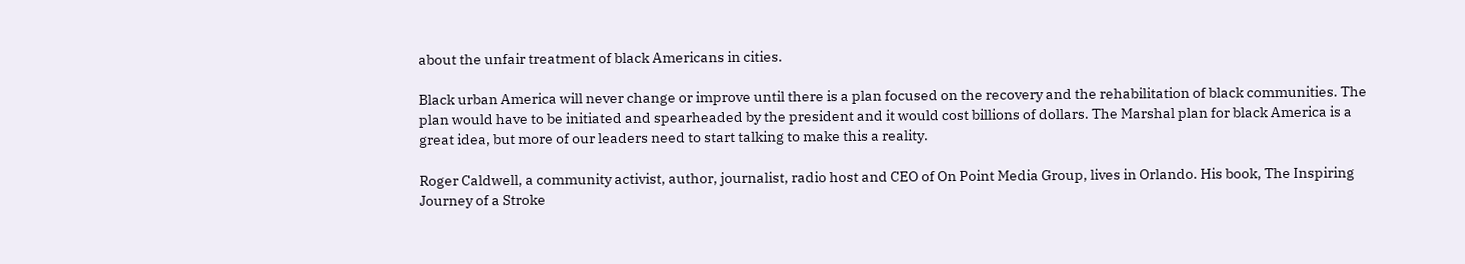about the unfair treatment of black Americans in cities.

Black urban America will never change or improve until there is a plan focused on the recovery and the rehabilitation of black communities. The plan would have to be initiated and spearheaded by the president and it would cost billions of dollars. The Marshal plan for black America is a great idea, but more of our leaders need to start talking to make this a reality.

Roger Caldwell, a community activist, author, journalist, radio host and CEO of On Point Media Group, lives in Orlando. His book, The Inspiring Journey of a Stroke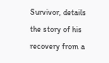Survivor, details the story of his recovery from a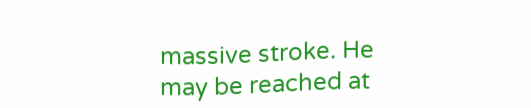massive stroke. He may be reached at